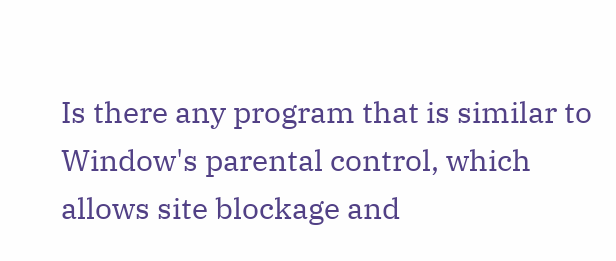Is there any program that is similar to Window's parental control, which allows site blockage and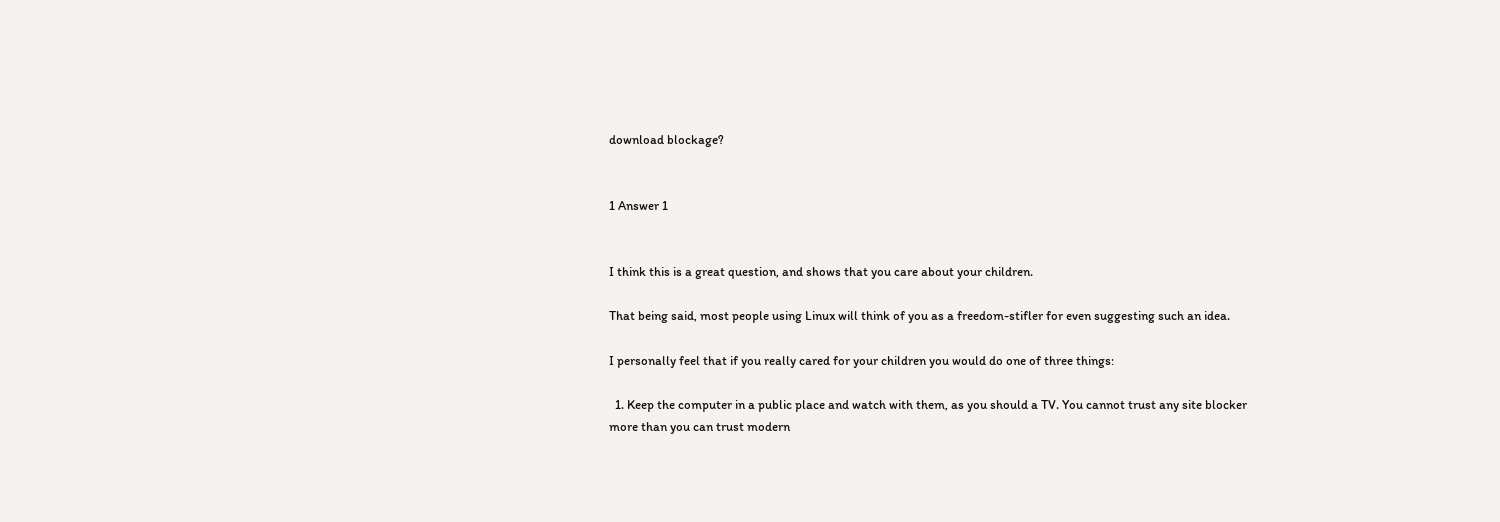download blockage?


1 Answer 1


I think this is a great question, and shows that you care about your children.

That being said, most people using Linux will think of you as a freedom-stifler for even suggesting such an idea.

I personally feel that if you really cared for your children you would do one of three things:

  1. Keep the computer in a public place and watch with them, as you should a TV. You cannot trust any site blocker more than you can trust modern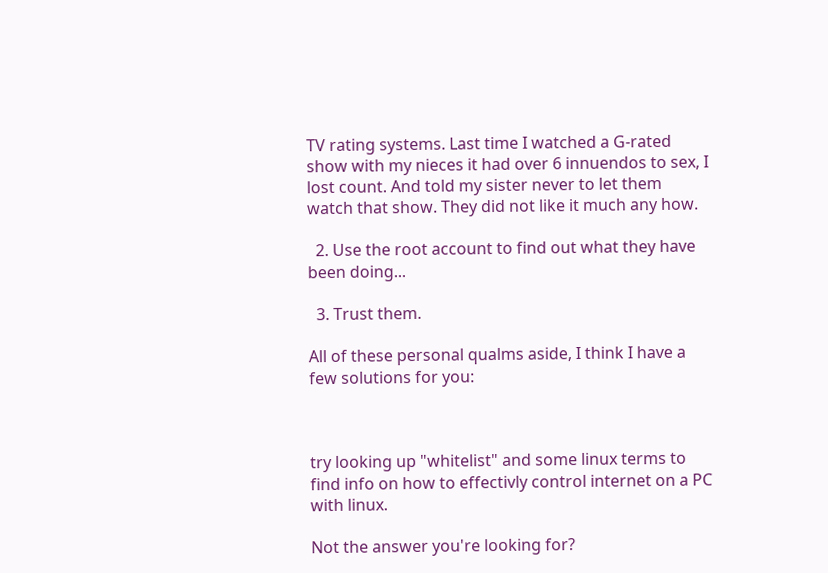TV rating systems. Last time I watched a G-rated show with my nieces it had over 6 innuendos to sex, I lost count. And told my sister never to let them watch that show. They did not like it much any how.

  2. Use the root account to find out what they have been doing...

  3. Trust them.

All of these personal qualms aside, I think I have a few solutions for you:



try looking up "whitelist" and some linux terms to find info on how to effectivly control internet on a PC with linux.

Not the answer you're looking for?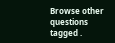Browse other questions tagged .